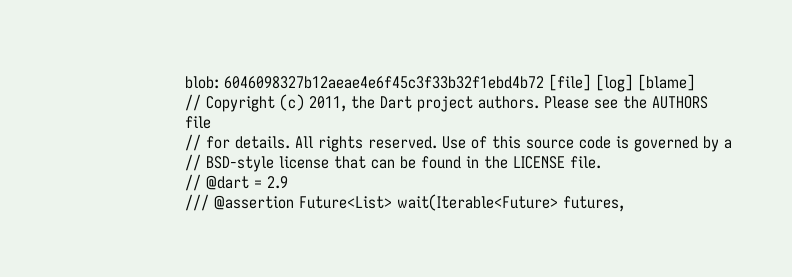blob: 6046098327b12aeae4e6f45c3f33b32f1ebd4b72 [file] [log] [blame]
// Copyright (c) 2011, the Dart project authors. Please see the AUTHORS file
// for details. All rights reserved. Use of this source code is governed by a
// BSD-style license that can be found in the LICENSE file.
// @dart = 2.9
/// @assertion Future<List> wait(Iterable<Future> futures,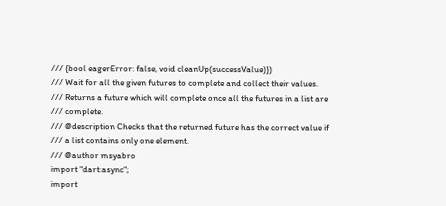/// {bool eagerError: false, void cleanUp(successValue)})
/// Wait for all the given futures to complete and collect their values.
/// Returns a future which will complete once all the futures in a list are
/// complete.
/// @description Checks that the returned future has the correct value if
/// a list contains only one element.
/// @author msyabro
import "dart:async";
import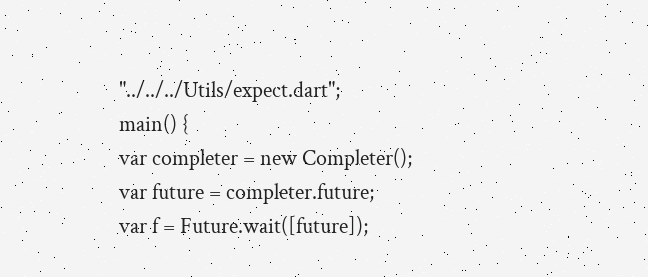"../../../Utils/expect.dart";
main() {
var completer = new Completer();
var future = completer.future;
var f = Future.wait([future]);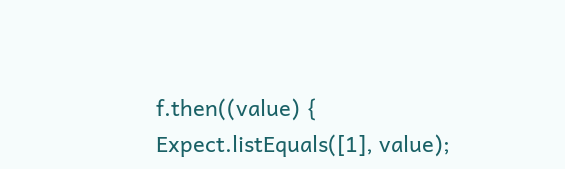f.then((value) {
Expect.listEquals([1], value);